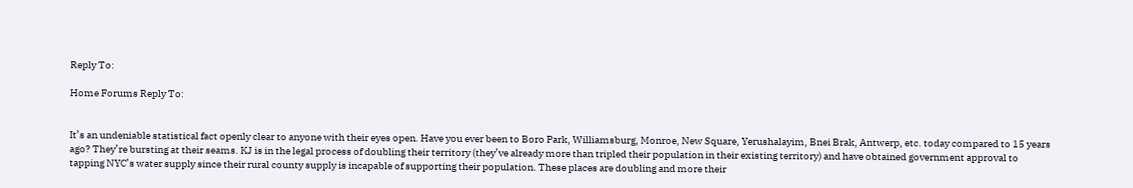Reply To:

Home Forums Reply To:


It’s an undeniable statistical fact openly clear to anyone with their eyes open. Have you ever been to Boro Park, Williamsburg, Monroe, New Square, Yerushalayim, Bnei Brak, Antwerp, etc. today compared to 15 years ago? They’re bursting at their seams. KJ is in the legal process of doubling their territory (they’ve already more than tripled their population in their existing territory) and have obtained government approval to tapping NYC’s water supply since their rural county supply is incapable of supporting their population. These places are doubling and more their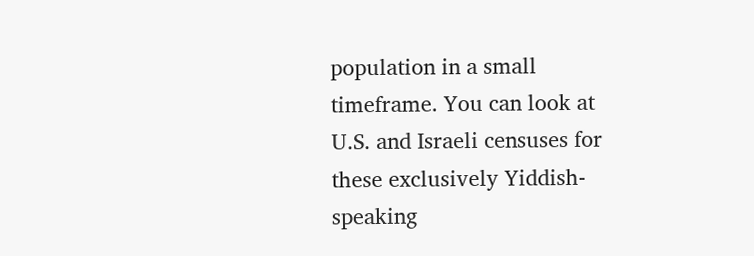population in a small timeframe. You can look at U.S. and Israeli censuses for these exclusively Yiddish-speaking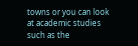towns or you can look at academic studies such as the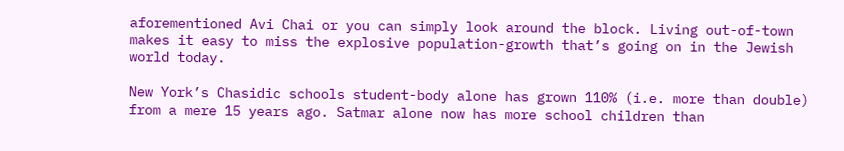aforementioned Avi Chai or you can simply look around the block. Living out-of-town makes it easy to miss the explosive population-growth that’s going on in the Jewish world today.

New York’s Chasidic schools student-body alone has grown 110% (i.e. more than double) from a mere 15 years ago. Satmar alone now has more school children than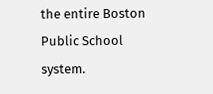the entire Boston Public School system.